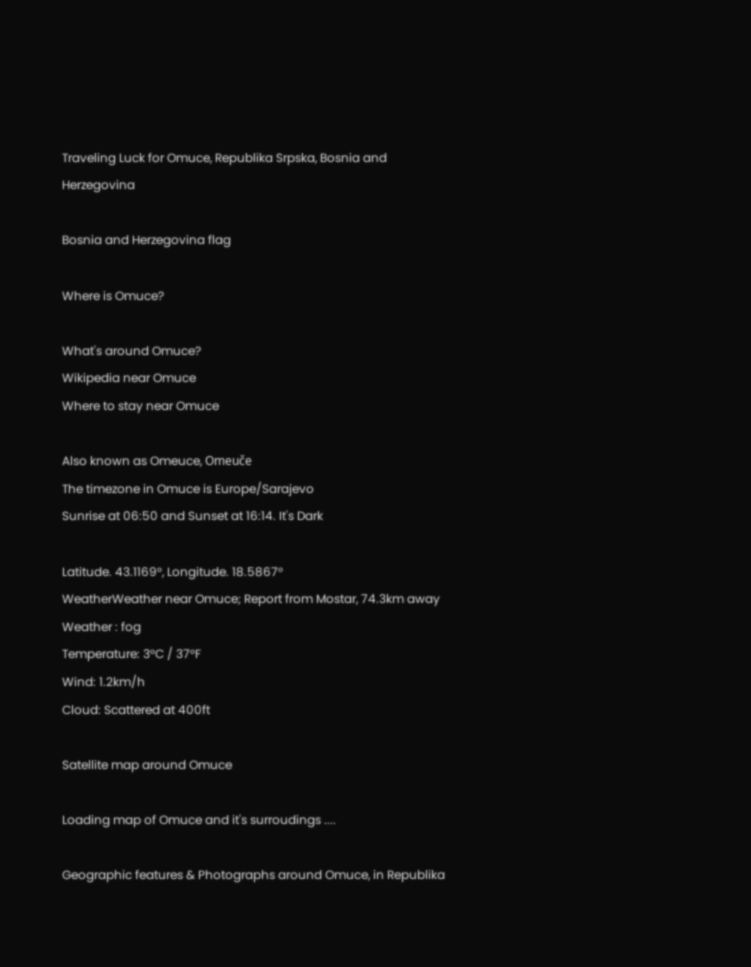Traveling Luck for Omuce, Republika Srpska, Bosnia and Herzegovina

Bosnia and Herzegovina flag

Where is Omuce?

What's around Omuce?
Wikipedia near Omuce
Where to stay near Omuce

Also known as Omeuce, Omeuče
The timezone in Omuce is Europe/Sarajevo
Sunrise at 06:50 and Sunset at 16:14. It's Dark

Latitude. 43.1169°, Longitude. 18.5867°
WeatherWeather near Omuce; Report from Mostar, 74.3km away
Weather : fog
Temperature: 3°C / 37°F
Wind: 1.2km/h
Cloud: Scattered at 400ft

Satellite map around Omuce

Loading map of Omuce and it's surroudings ....

Geographic features & Photographs around Omuce, in Republika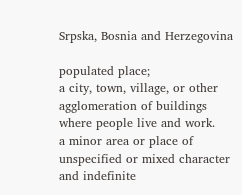Srpska, Bosnia and Herzegovina

populated place;
a city, town, village, or other agglomeration of buildings where people live and work.
a minor area or place of unspecified or mixed character and indefinite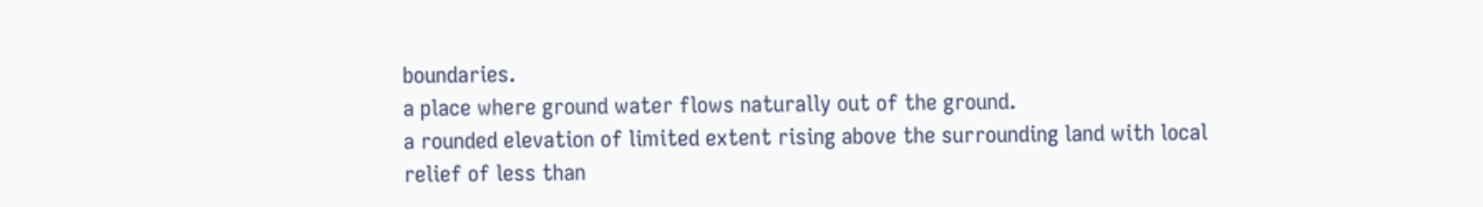boundaries.
a place where ground water flows naturally out of the ground.
a rounded elevation of limited extent rising above the surrounding land with local relief of less than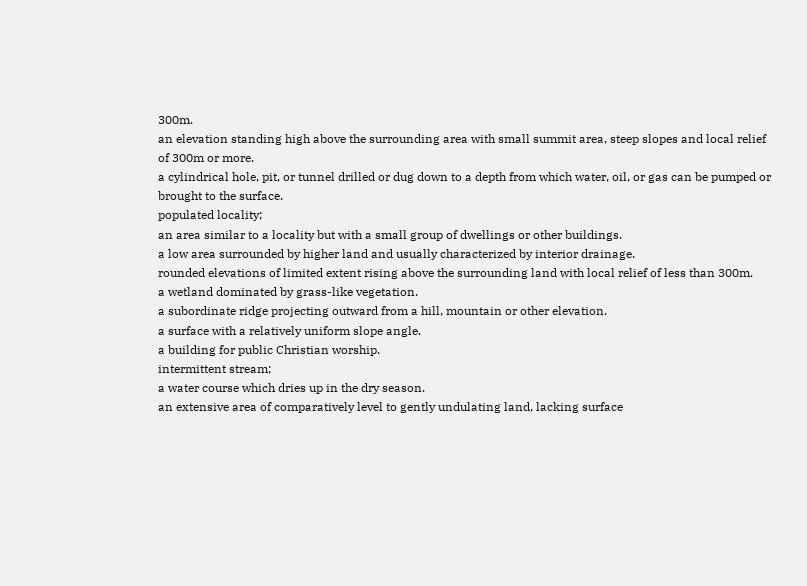300m.
an elevation standing high above the surrounding area with small summit area, steep slopes and local relief of 300m or more.
a cylindrical hole, pit, or tunnel drilled or dug down to a depth from which water, oil, or gas can be pumped or brought to the surface.
populated locality;
an area similar to a locality but with a small group of dwellings or other buildings.
a low area surrounded by higher land and usually characterized by interior drainage.
rounded elevations of limited extent rising above the surrounding land with local relief of less than 300m.
a wetland dominated by grass-like vegetation.
a subordinate ridge projecting outward from a hill, mountain or other elevation.
a surface with a relatively uniform slope angle.
a building for public Christian worship.
intermittent stream;
a water course which dries up in the dry season.
an extensive area of comparatively level to gently undulating land, lacking surface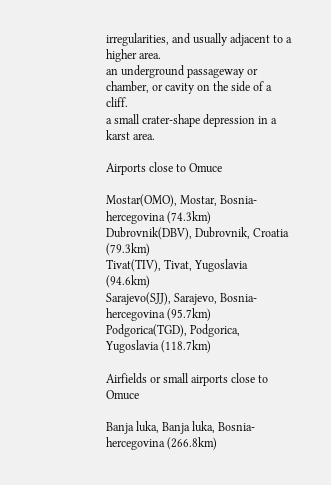irregularities, and usually adjacent to a higher area.
an underground passageway or chamber, or cavity on the side of a cliff.
a small crater-shape depression in a karst area.

Airports close to Omuce

Mostar(OMO), Mostar, Bosnia-hercegovina (74.3km)
Dubrovnik(DBV), Dubrovnik, Croatia (79.3km)
Tivat(TIV), Tivat, Yugoslavia (94.6km)
Sarajevo(SJJ), Sarajevo, Bosnia-hercegovina (95.7km)
Podgorica(TGD), Podgorica, Yugoslavia (118.7km)

Airfields or small airports close to Omuce

Banja luka, Banja luka, Bosnia-hercegovina (266.8km)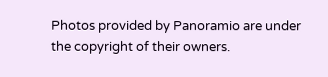Photos provided by Panoramio are under the copyright of their owners.